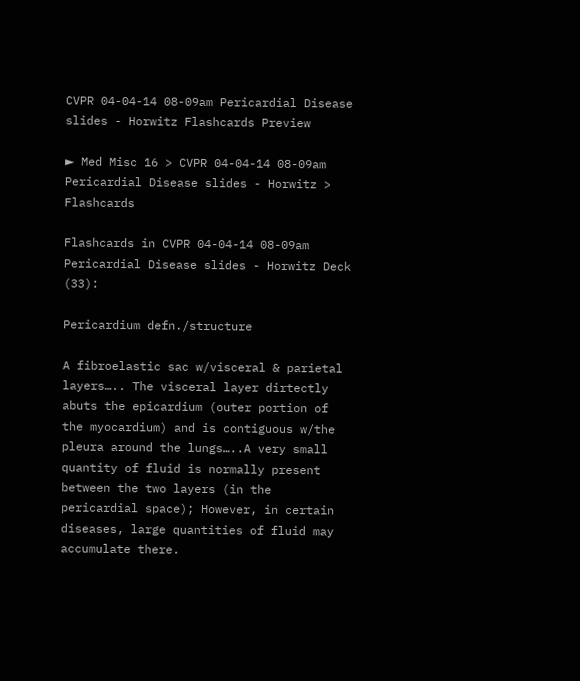CVPR 04-04-14 08-09am Pericardial Disease slides - Horwitz Flashcards Preview

► Med Misc 16 > CVPR 04-04-14 08-09am Pericardial Disease slides - Horwitz > Flashcards

Flashcards in CVPR 04-04-14 08-09am Pericardial Disease slides - Horwitz Deck (33):

Pericardium defn./structure

A fibroelastic sac w/visceral & parietal layers….. The visceral layer dirtectly abuts the epicardium (outer portion of the myocardium) and is contiguous w/the pleura around the lungs…..A very small quantity of fluid is normally present between the two layers (in the pericardial space); However, in certain diseases, large quantities of fluid may accumulate there.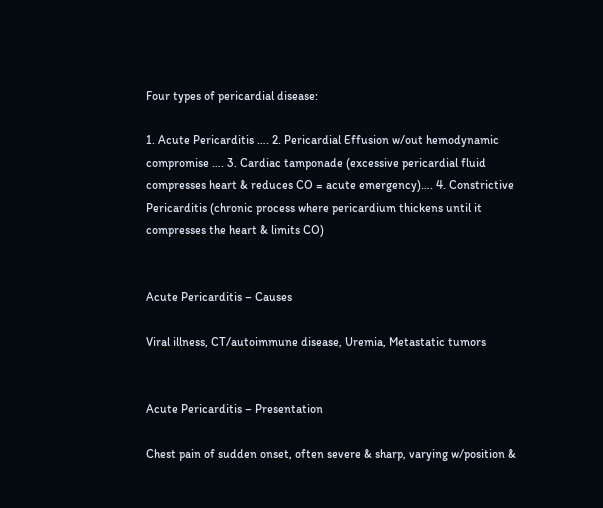Four types of pericardial disease:

1. Acute Pericarditis …. 2. Pericardial Effusion w/out hemodynamic compromise …. 3. Cardiac tamponade (excessive pericardial fluid compresses heart & reduces CO = acute emergency)…. 4. Constrictive Pericarditis (chronic process where pericardium thickens until it compresses the heart & limits CO)


Acute Pericarditis – Causes

Viral illness, CT/autoimmune disease, Uremia, Metastatic tumors


Acute Pericarditis – Presentation

Chest pain of sudden onset, often severe & sharp, varying w/position &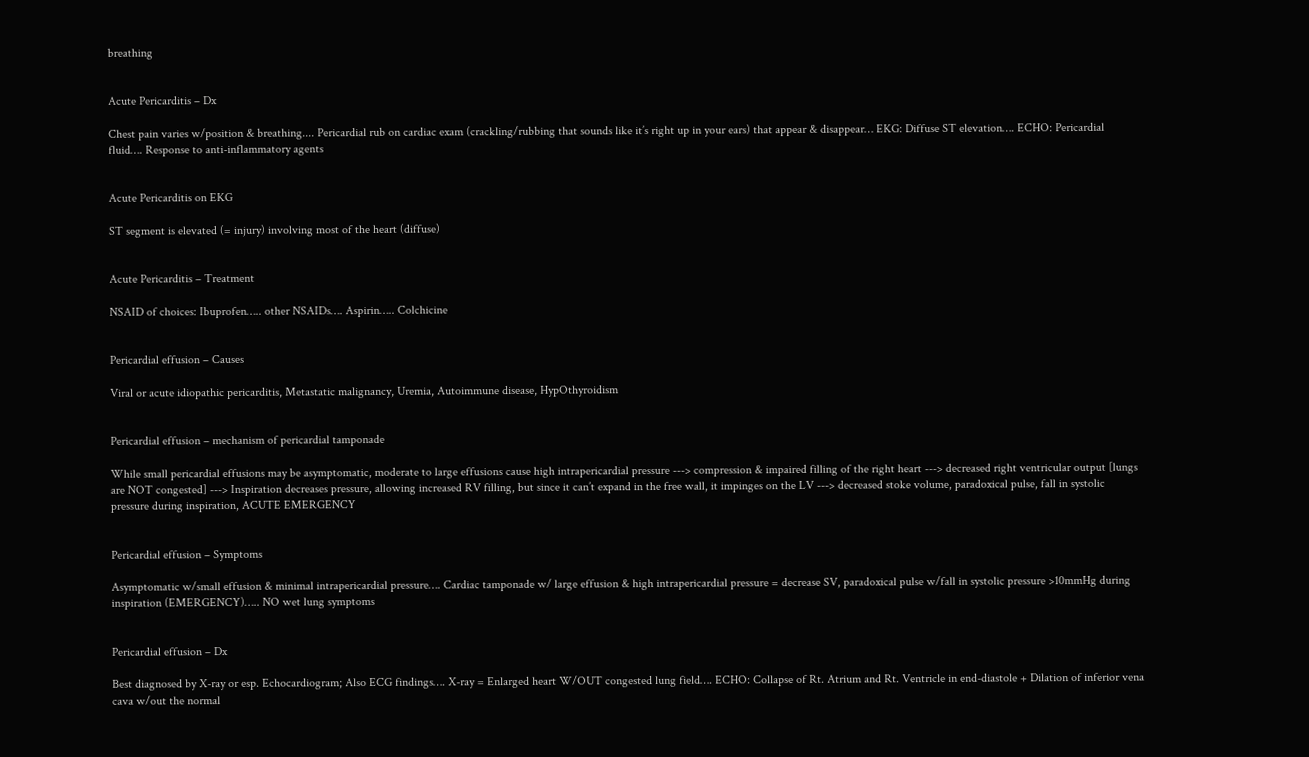breathing


Acute Pericarditis – Dx

Chest pain varies w/position & breathing.... Pericardial rub on cardiac exam (crackling/rubbing that sounds like it’s right up in your ears) that appear & disappear… EKG: Diffuse ST elevation…. ECHO: Pericardial fluid…. Response to anti-inflammatory agents


Acute Pericarditis on EKG

ST segment is elevated (= injury) involving most of the heart (diffuse)


Acute Pericarditis – Treatment

NSAID of choices: Ibuprofen….. other NSAIDs…. Aspirin….. Colchicine


Pericardial effusion – Causes

Viral or acute idiopathic pericarditis, Metastatic malignancy, Uremia, Autoimmune disease, HypOthyroidism


Pericardial effusion – mechanism of pericardial tamponade

While small pericardial effusions may be asymptomatic, moderate to large effusions cause high intrapericardial pressure ---> compression & impaired filling of the right heart ---> decreased right ventricular output [lungs are NOT congested] ---> Inspiration decreases pressure, allowing increased RV filling, but since it can’t expand in the free wall, it impinges on the LV ---> decreased stoke volume, paradoxical pulse, fall in systolic pressure during inspiration, ACUTE EMERGENCY


Pericardial effusion – Symptoms

Asymptomatic w/small effusion & minimal intrapericardial pressure…. Cardiac tamponade w/ large effusion & high intrapericardial pressure = decrease SV, paradoxical pulse w/fall in systolic pressure >10mmHg during inspiration (EMERGENCY)….. NO wet lung symptoms


Pericardial effusion – Dx

Best diagnosed by X-ray or esp. Echocardiogram; Also ECG findings…. X-ray = Enlarged heart W/OUT congested lung field…. ECHO: Collapse of Rt. Atrium and Rt. Ventricle in end-diastole + Dilation of inferior vena cava w/out the normal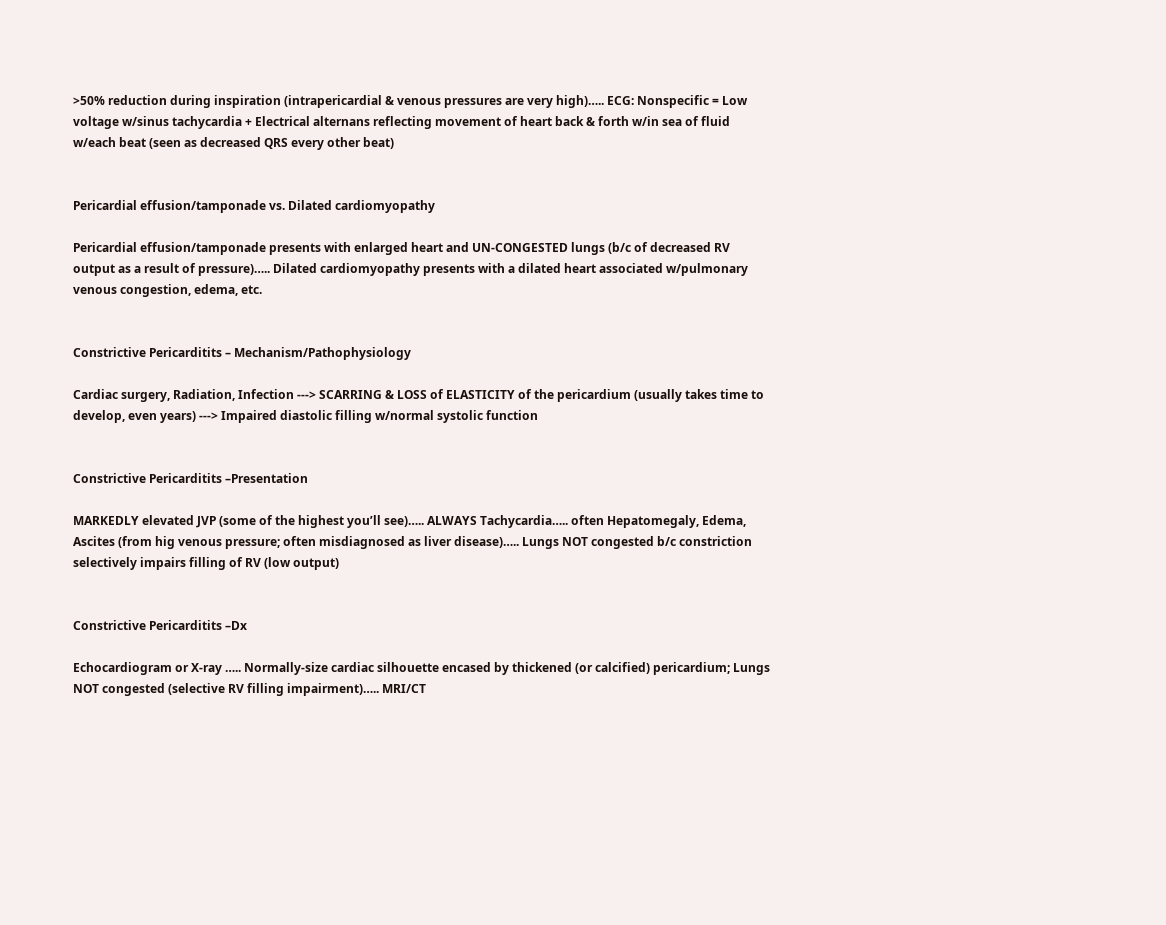>50% reduction during inspiration (intrapericardial & venous pressures are very high)….. ECG: Nonspecific = Low voltage w/sinus tachycardia + Electrical alternans reflecting movement of heart back & forth w/in sea of fluid w/each beat (seen as decreased QRS every other beat)


Pericardial effusion/tamponade vs. Dilated cardiomyopathy

Pericardial effusion/tamponade presents with enlarged heart and UN-CONGESTED lungs (b/c of decreased RV output as a result of pressure)….. Dilated cardiomyopathy presents with a dilated heart associated w/pulmonary venous congestion, edema, etc.


Constrictive Pericarditits – Mechanism/Pathophysiology

Cardiac surgery, Radiation, Infection ---> SCARRING & LOSS of ELASTICITY of the pericardium (usually takes time to develop, even years) ---> Impaired diastolic filling w/normal systolic function


Constrictive Pericarditits –Presentation

MARKEDLY elevated JVP (some of the highest you’ll see)….. ALWAYS Tachycardia….. often Hepatomegaly, Edema, Ascites (from hig venous pressure; often misdiagnosed as liver disease)….. Lungs NOT congested b/c constriction selectively impairs filling of RV (low output)


Constrictive Pericarditits –Dx

Echocardiogram or X-ray ….. Normally-size cardiac silhouette encased by thickened (or calcified) pericardium; Lungs NOT congested (selective RV filling impairment)….. MRI/CT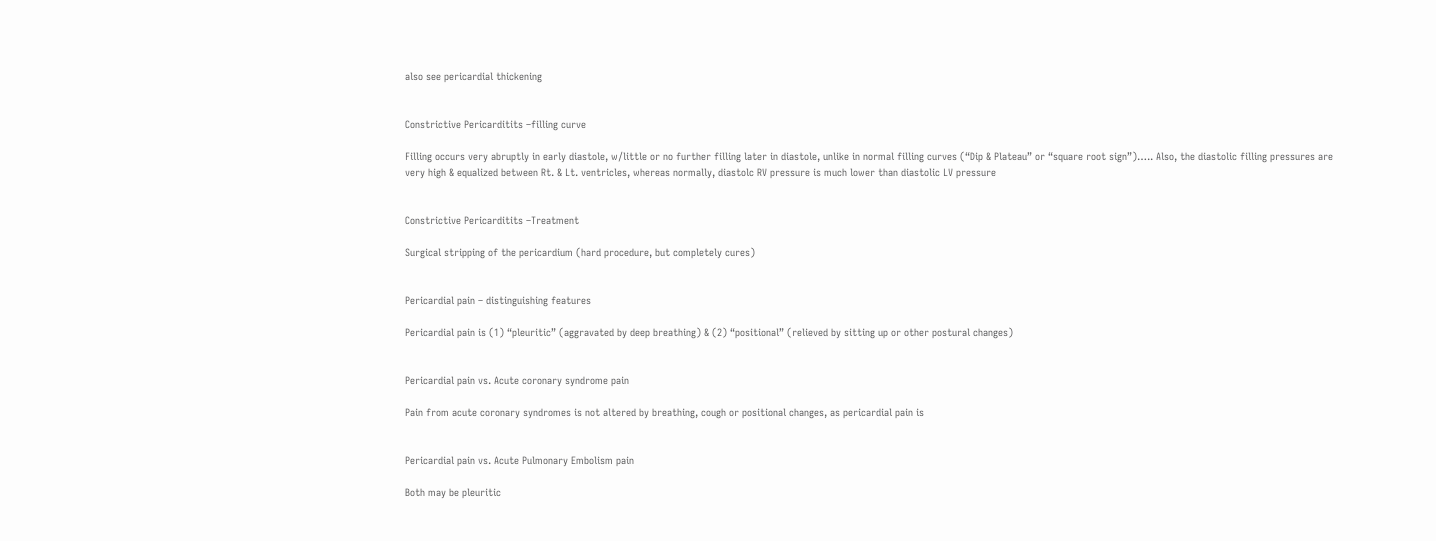also see pericardial thickening


Constrictive Pericarditits –filling curve

Filling occurs very abruptly in early diastole, w/little or no further filling later in diastole, unlike in normal filling curves (“Dip & Plateau” or “square root sign”)….. Also, the diastolic filling pressures are very high & equalized between Rt. & Lt. ventricles, whereas normally, diastolc RV pressure is much lower than diastolic LV pressure


Constrictive Pericarditits –Treatment

Surgical stripping of the pericardium (hard procedure, but completely cures)


Pericardial pain – distinguishing features

Pericardial pain is (1) “pleuritic” (aggravated by deep breathing) & (2) “positional” (relieved by sitting up or other postural changes)


Pericardial pain vs. Acute coronary syndrome pain

Pain from acute coronary syndromes is not altered by breathing, cough or positional changes, as pericardial pain is


Pericardial pain vs. Acute Pulmonary Embolism pain

Both may be pleuritic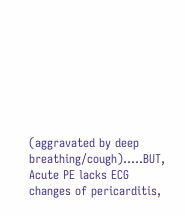(aggravated by deep breathing/cough)…..BUT, Acute PE lacks ECG changes of pericarditis,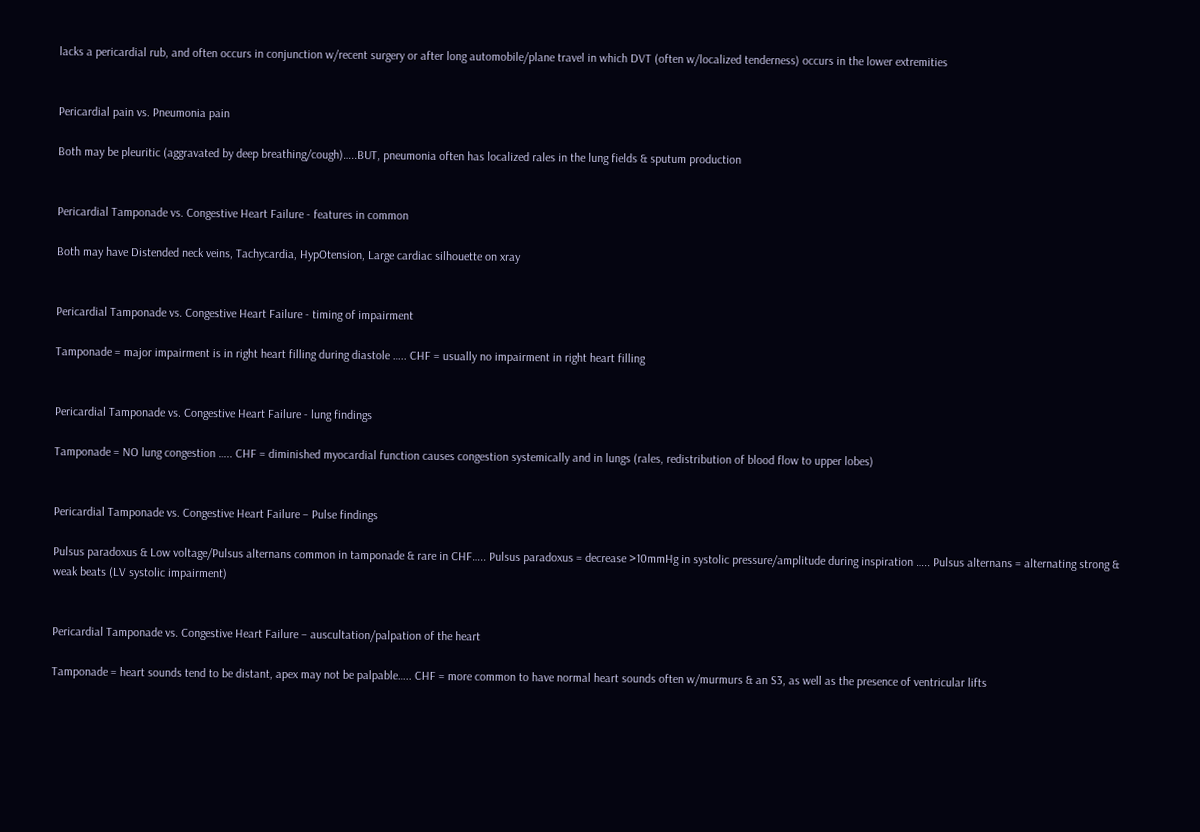lacks a pericardial rub, and often occurs in conjunction w/recent surgery or after long automobile/plane travel in which DVT (often w/localized tenderness) occurs in the lower extremities


Pericardial pain vs. Pneumonia pain

Both may be pleuritic (aggravated by deep breathing/cough)…..BUT, pneumonia often has localized rales in the lung fields & sputum production


Pericardial Tamponade vs. Congestive Heart Failure - features in common

Both may have Distended neck veins, Tachycardia, HypOtension, Large cardiac silhouette on xray


Pericardial Tamponade vs. Congestive Heart Failure - timing of impairment

Tamponade = major impairment is in right heart filling during diastole ….. CHF = usually no impairment in right heart filling


Pericardial Tamponade vs. Congestive Heart Failure - lung findings

Tamponade = NO lung congestion ….. CHF = diminished myocardial function causes congestion systemically and in lungs (rales, redistribution of blood flow to upper lobes)


Pericardial Tamponade vs. Congestive Heart Failure – Pulse findings

Pulsus paradoxus & Low voltage/Pulsus alternans common in tamponade & rare in CHF….. Pulsus paradoxus = decrease >10mmHg in systolic pressure/amplitude during inspiration ….. Pulsus alternans = alternating strong & weak beats (LV systolic impairment)


Pericardial Tamponade vs. Congestive Heart Failure – auscultation/palpation of the heart

Tamponade = heart sounds tend to be distant, apex may not be palpable….. CHF = more common to have normal heart sounds often w/murmurs & an S3, as well as the presence of ventricular lifts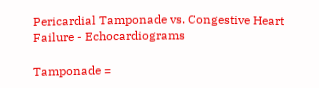Pericardial Tamponade vs. Congestive Heart Failure - Echocardiograms

Tamponade =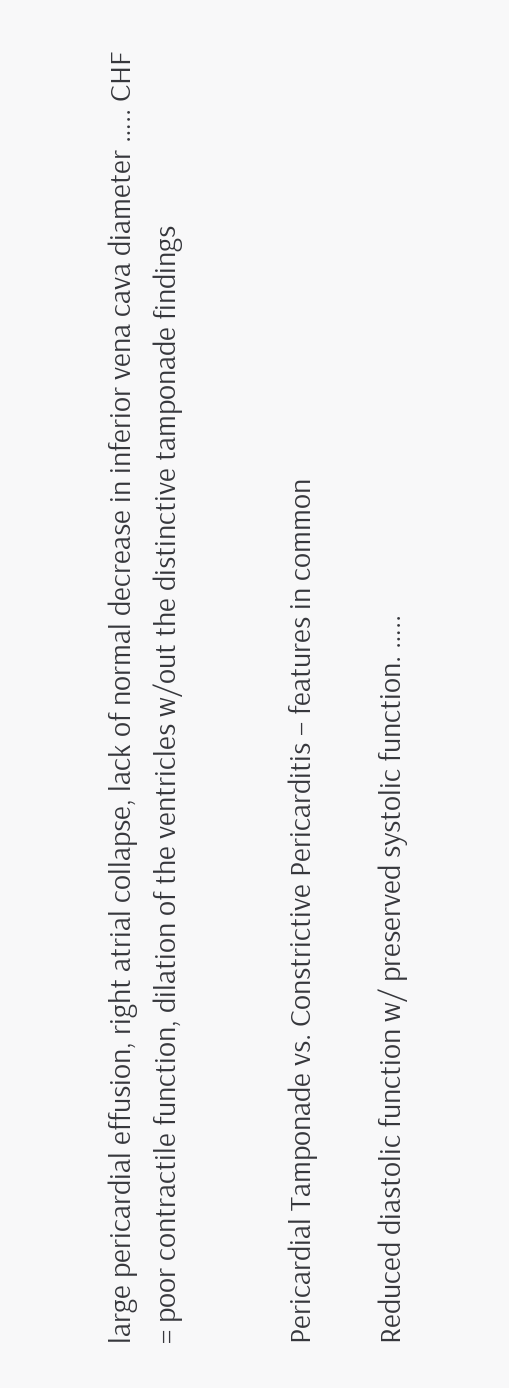large pericardial effusion, right atrial collapse, lack of normal decrease in inferior vena cava diameter ….. CHF = poor contractile function, dilation of the ventricles w/out the distinctive tamponade findings


Pericardial Tamponade vs. Constrictive Pericarditis – features in common

Reduced diastolic function w/ preserved systolic function. …..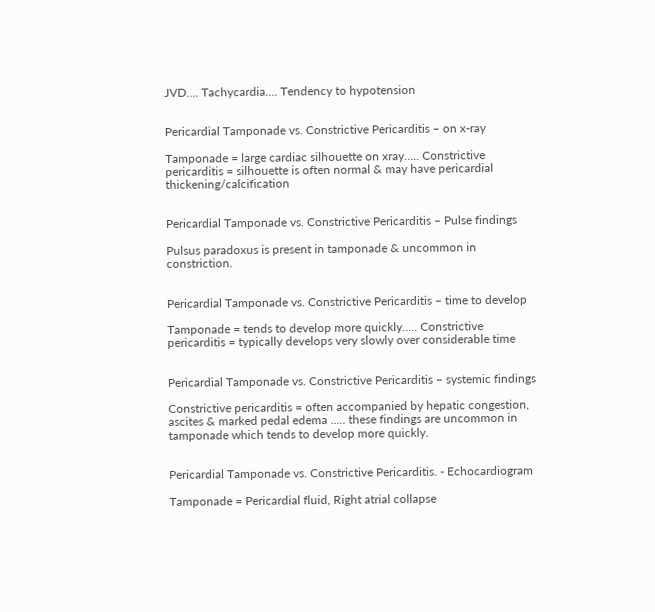JVD…. Tachycardia…. Tendency to hypotension


Pericardial Tamponade vs. Constrictive Pericarditis – on x-ray

Tamponade = large cardiac silhouette on xray….. Constrictive pericarditis = silhouette is often normal & may have pericardial thickening/calcification


Pericardial Tamponade vs. Constrictive Pericarditis – Pulse findings

Pulsus paradoxus is present in tamponade & uncommon in constriction.


Pericardial Tamponade vs. Constrictive Pericarditis – time to develop

Tamponade = tends to develop more quickly….. Constrictive pericarditis = typically develops very slowly over considerable time


Pericardial Tamponade vs. Constrictive Pericarditis – systemic findings

Constrictive pericarditis = often accompanied by hepatic congestion, ascites & marked pedal edema ….. these findings are uncommon in tamponade which tends to develop more quickly.


Pericardial Tamponade vs. Constrictive Pericarditis. - Echocardiogram

Tamponade = Pericardial fluid, Right atrial collapse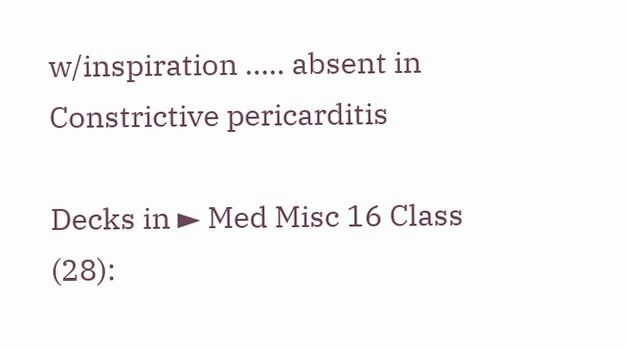w/inspiration ….. absent in Constrictive pericarditis

Decks in ► Med Misc 16 Class (28):